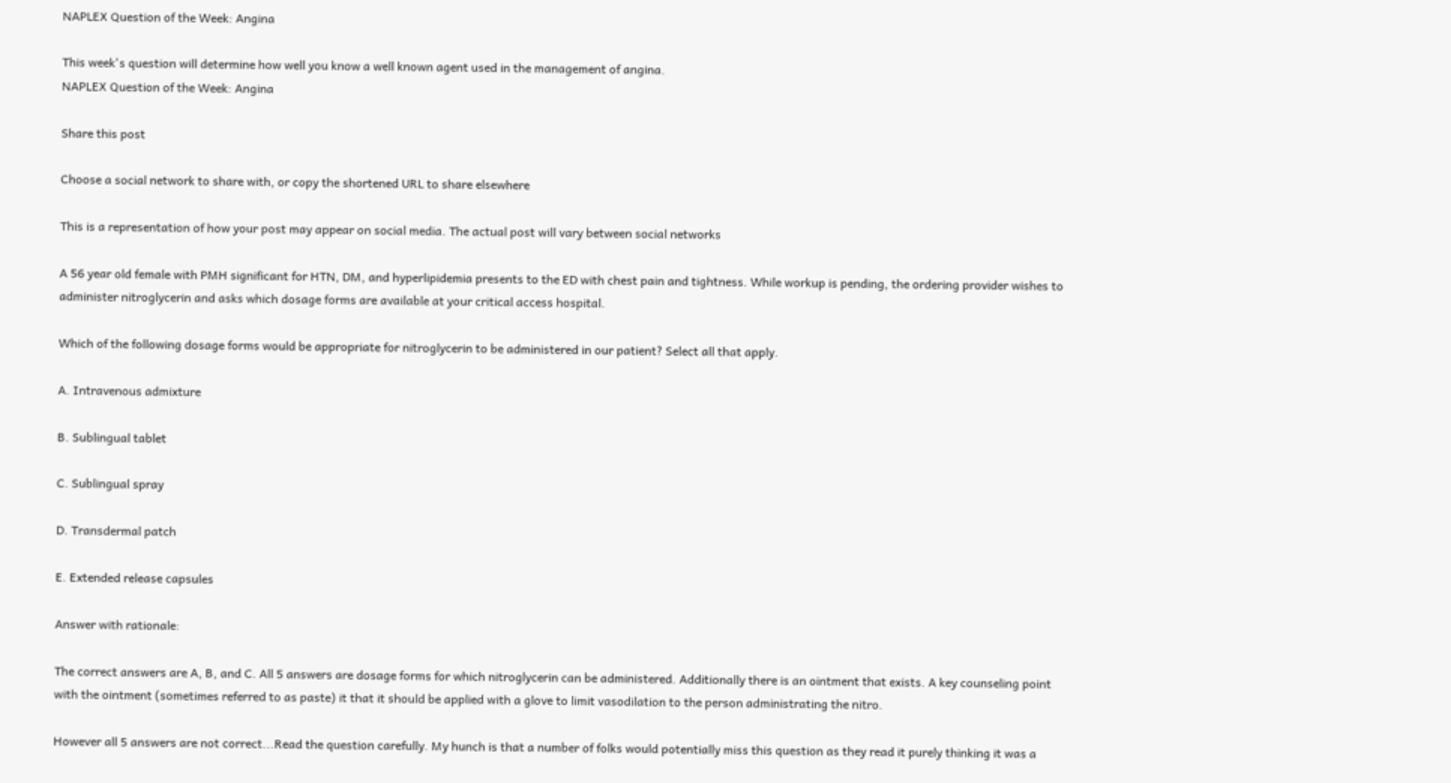NAPLEX Question of the Week: Angina

This week's question will determine how well you know a well known agent used in the management of angina.
NAPLEX Question of the Week: Angina

Share this post

Choose a social network to share with, or copy the shortened URL to share elsewhere

This is a representation of how your post may appear on social media. The actual post will vary between social networks

A 56 year old female with PMH significant for HTN, DM, and hyperlipidemia presents to the ED with chest pain and tightness. While workup is pending, the ordering provider wishes to administer nitroglycerin and asks which dosage forms are available at your critical access hospital.

Which of the following dosage forms would be appropriate for nitroglycerin to be administered in our patient? Select all that apply.

A. Intravenous admixture

B. Sublingual tablet

C. Sublingual spray

D. Transdermal patch

E. Extended release capsules

Answer with rationale:

The correct answers are A, B, and C. All 5 answers are dosage forms for which nitroglycerin can be administered. Additionally there is an ointment that exists. A key counseling point with the ointment (sometimes referred to as paste) it that it should be applied with a glove to limit vasodilation to the person administrating the nitro.

However all 5 answers are not correct...Read the question carefully. My hunch is that a number of folks would potentially miss this question as they read it purely thinking it was a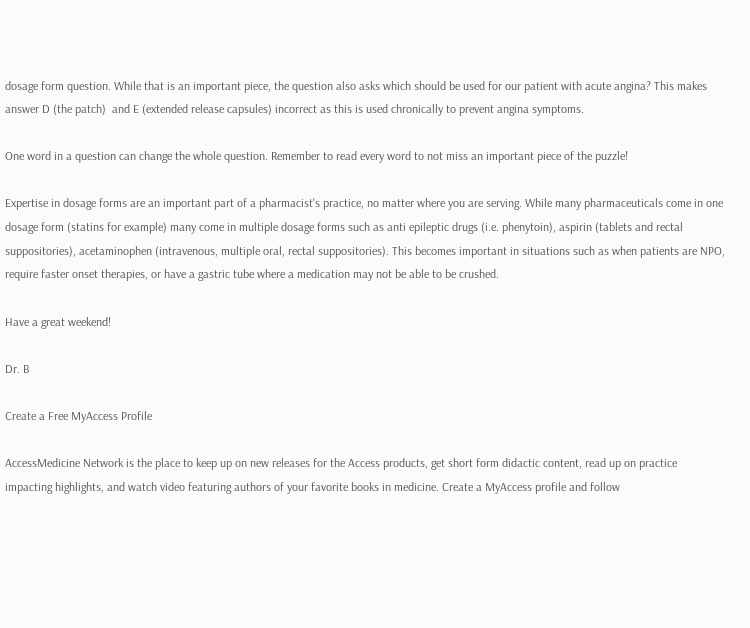dosage form question. While that is an important piece, the question also asks which should be used for our patient with acute angina? This makes answer D (the patch)  and E (extended release capsules) incorrect as this is used chronically to prevent angina symptoms.

One word in a question can change the whole question. Remember to read every word to not miss an important piece of the puzzle!

Expertise in dosage forms are an important part of a pharmacist's practice, no matter where you are serving. While many pharmaceuticals come in one dosage form (statins for example) many come in multiple dosage forms such as anti epileptic drugs (i.e. phenytoin), aspirin (tablets and rectal suppositories), acetaminophen (intravenous, multiple oral, rectal suppositories). This becomes important in situations such as when patients are NPO, require faster onset therapies, or have a gastric tube where a medication may not be able to be crushed.

Have a great weekend!

Dr. B

Create a Free MyAccess Profile

AccessMedicine Network is the place to keep up on new releases for the Access products, get short form didactic content, read up on practice impacting highlights, and watch video featuring authors of your favorite books in medicine. Create a MyAccess profile and follow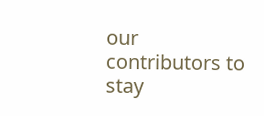our contributors to stay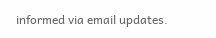informed via email updates.